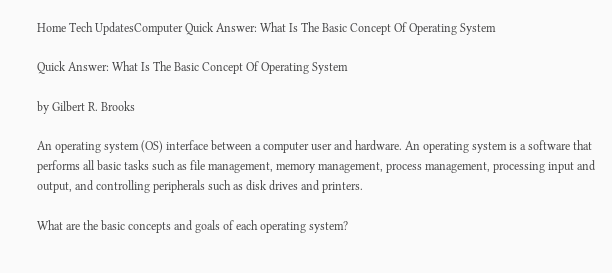Home Tech UpdatesComputer Quick Answer: What Is The Basic Concept Of Operating System

Quick Answer: What Is The Basic Concept Of Operating System

by Gilbert R. Brooks

An operating system (OS) interface between a computer user and hardware. An operating system is a software that performs all basic tasks such as file management, memory management, process management, processing input and output, and controlling peripherals such as disk drives and printers.

What are the basic concepts and goals of each operating system?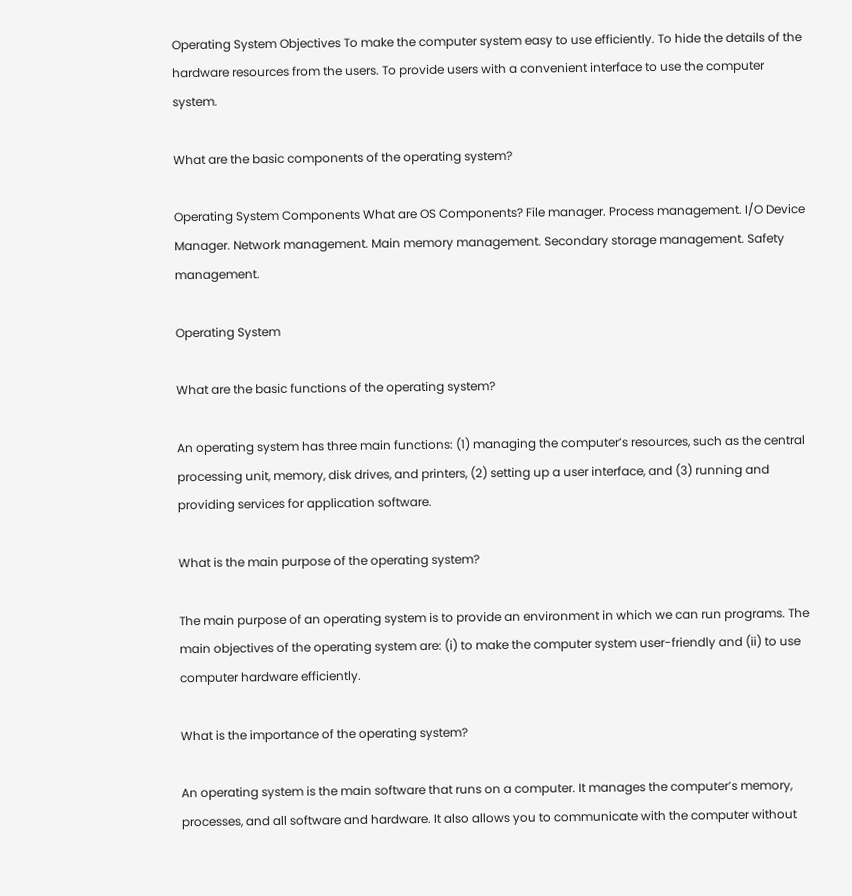Operating System Objectives To make the computer system easy to use efficiently. To hide the details of the hardware resources from the users. To provide users with a convenient interface to use the computer system.

What are the basic components of the operating system?

Operating System Components What are OS Components? File manager. Process management. I/O Device Manager. Network management. Main memory management. Secondary storage management. Safety management.

Operating System

What are the basic functions of the operating system?

An operating system has three main functions: (1) managing the computer’s resources, such as the central processing unit, memory, disk drives, and printers, (2) setting up a user interface, and (3) running and providing services for application software.

What is the main purpose of the operating system?

The main purpose of an operating system is to provide an environment in which we can run programs. The main objectives of the operating system are: (i) to make the computer system user-friendly and (ii) to use computer hardware efficiently.

What is the importance of the operating system?

An operating system is the main software that runs on a computer. It manages the computer’s memory, processes, and all software and hardware. It also allows you to communicate with the computer without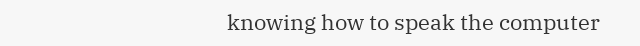knowing how to speak the computer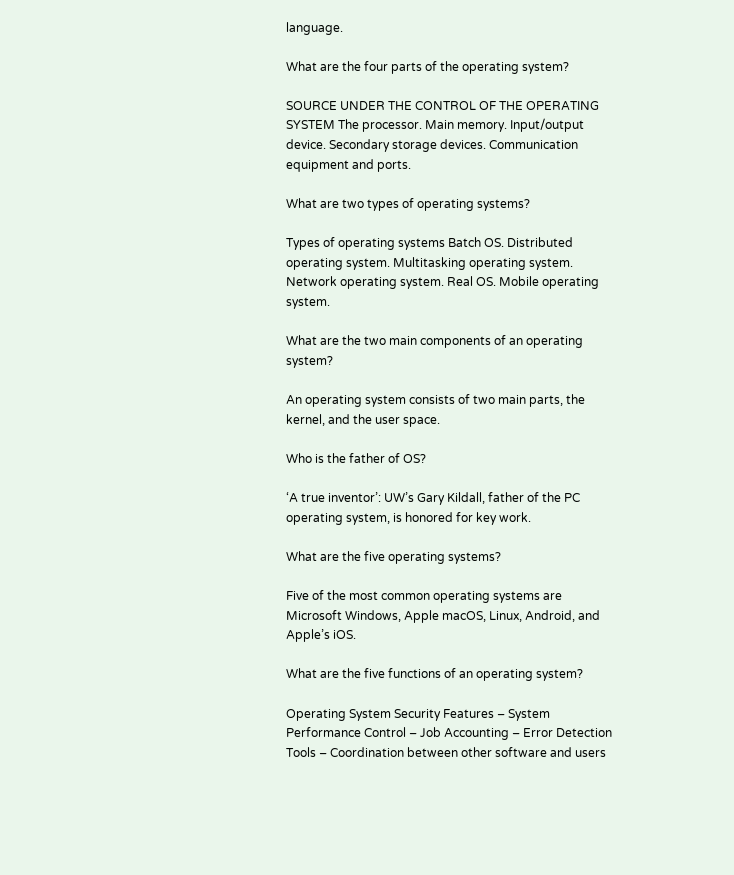language.

What are the four parts of the operating system?

SOURCE UNDER THE CONTROL OF THE OPERATING SYSTEM The processor. Main memory. Input/output device. Secondary storage devices. Communication equipment and ports.

What are two types of operating systems?

Types of operating systems Batch OS. Distributed operating system. Multitasking operating system. Network operating system. Real OS. Mobile operating system.

What are the two main components of an operating system?

An operating system consists of two main parts, the kernel, and the user space.

Who is the father of OS?

‘A true inventor’: UW’s Gary Kildall, father of the PC operating system, is honored for key work.

What are the five operating systems?

Five of the most common operating systems are Microsoft Windows, Apple macOS, Linux, Android, and Apple’s iOS.

What are the five functions of an operating system?

Operating System Security Features – System Performance Control – Job Accounting – Error Detection Tools – Coordination between other software and users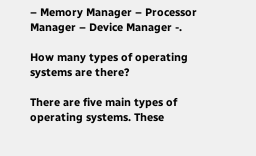– Memory Manager – Processor Manager – Device Manager -.

How many types of operating systems are there?

There are five main types of operating systems. These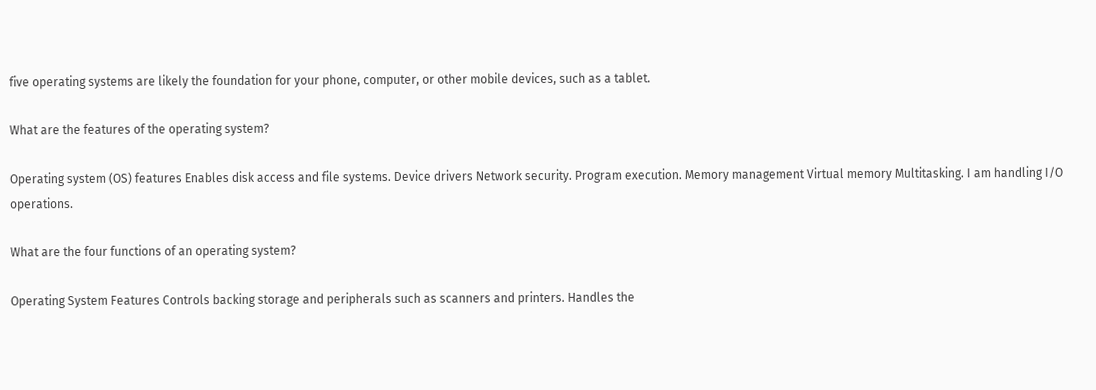five operating systems are likely the foundation for your phone, computer, or other mobile devices, such as a tablet.

What are the features of the operating system?

Operating system (OS) features Enables disk access and file systems. Device drivers Network security. Program execution. Memory management Virtual memory Multitasking. I am handling I/O operations.

What are the four functions of an operating system?

Operating System Features Controls backing storage and peripherals such as scanners and printers. Handles the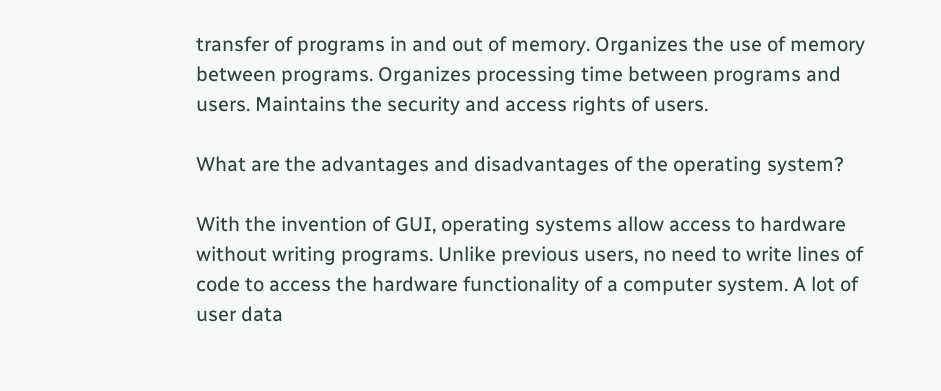transfer of programs in and out of memory. Organizes the use of memory between programs. Organizes processing time between programs and users. Maintains the security and access rights of users.

What are the advantages and disadvantages of the operating system?

With the invention of GUI, operating systems allow access to hardware without writing programs. Unlike previous users, no need to write lines of code to access the hardware functionality of a computer system. A lot of user data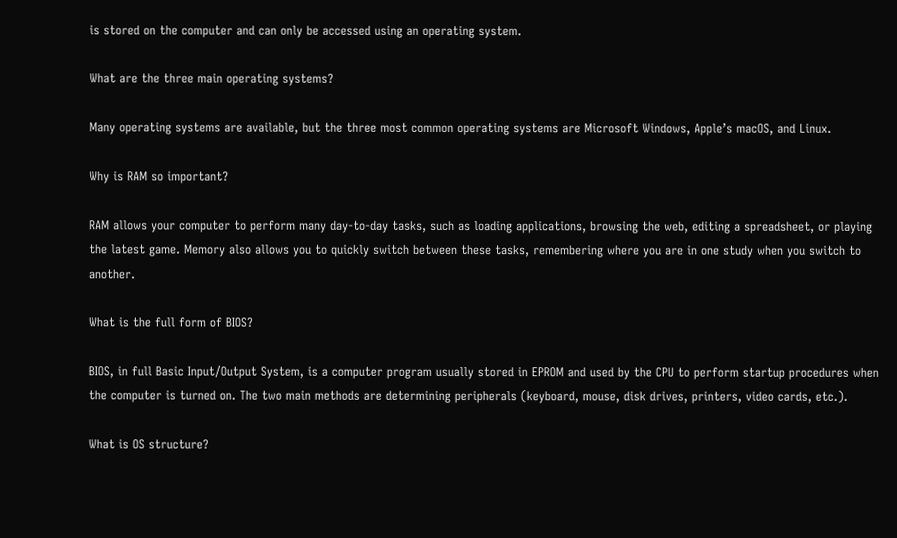is stored on the computer and can only be accessed using an operating system.

What are the three main operating systems?

Many operating systems are available, but the three most common operating systems are Microsoft Windows, Apple’s macOS, and Linux.

Why is RAM so important?

RAM allows your computer to perform many day-to-day tasks, such as loading applications, browsing the web, editing a spreadsheet, or playing the latest game. Memory also allows you to quickly switch between these tasks, remembering where you are in one study when you switch to another.

What is the full form of BIOS?

BIOS, in full Basic Input/Output System, is a computer program usually stored in EPROM and used by the CPU to perform startup procedures when the computer is turned on. The two main methods are determining peripherals (keyboard, mouse, disk drives, printers, video cards, etc.).

What is OS structure?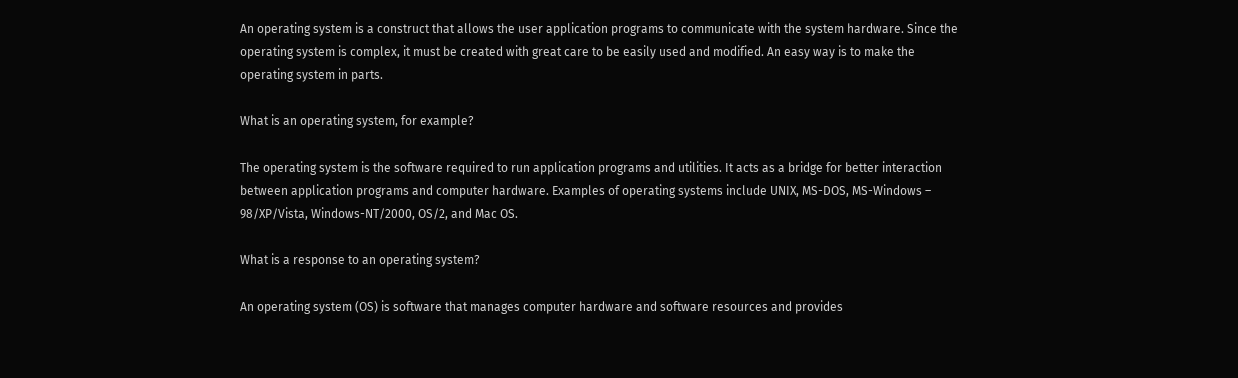An operating system is a construct that allows the user application programs to communicate with the system hardware. Since the operating system is complex, it must be created with great care to be easily used and modified. An easy way is to make the operating system in parts.

What is an operating system, for example?

The operating system is the software required to run application programs and utilities. It acts as a bridge for better interaction between application programs and computer hardware. Examples of operating systems include UNIX, MS-DOS, MS-Windows – 98/XP/Vista, Windows-NT/2000, OS/2, and Mac OS.

What is a response to an operating system?

An operating system (OS) is software that manages computer hardware and software resources and provides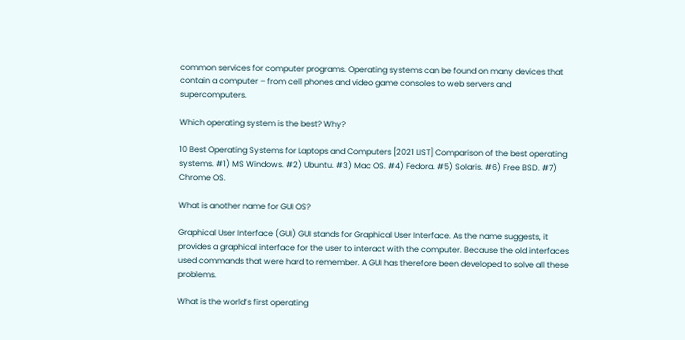common services for computer programs. Operating systems can be found on many devices that contain a computer – from cell phones and video game consoles to web servers and supercomputers.

Which operating system is the best? Why?

10 Best Operating Systems for Laptops and Computers [2021 LIST] Comparison of the best operating systems. #1) MS Windows. #2) Ubuntu. #3) Mac OS. #4) Fedora. #5) Solaris. #6) Free BSD. #7) Chrome OS.

What is another name for GUI OS?

Graphical User Interface (GUI) GUI stands for Graphical User Interface. As the name suggests, it provides a graphical interface for the user to interact with the computer. Because the old interfaces used commands that were hard to remember. A GUI has therefore been developed to solve all these problems.

What is the world’s first operating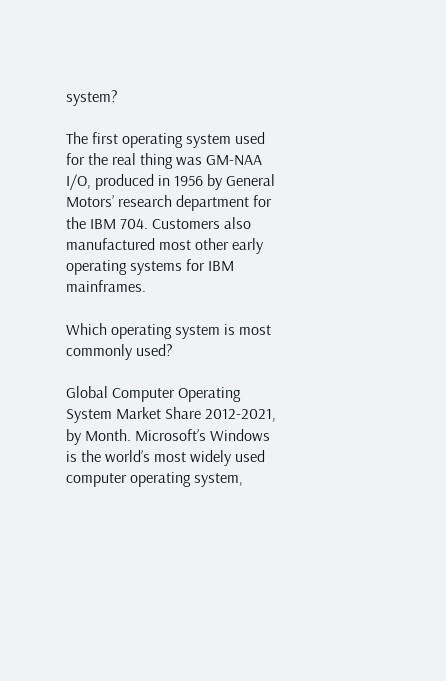system?

The first operating system used for the real thing was GM-NAA I/O, produced in 1956 by General Motors’ research department for the IBM 704. Customers also manufactured most other early operating systems for IBM mainframes.

Which operating system is most commonly used?

Global Computer Operating System Market Share 2012-2021, by Month. Microsoft’s Windows is the world’s most widely used computer operating system,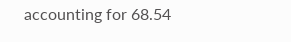accounting for 68.54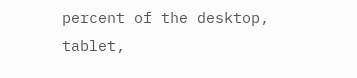percent of the desktop, tablet,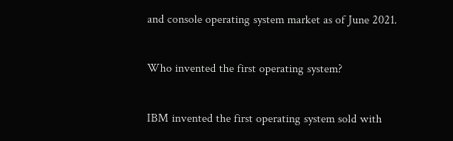and console operating system market as of June 2021.

Who invented the first operating system?

IBM invented the first operating system sold with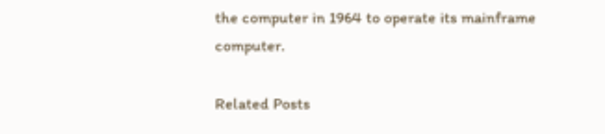the computer in 1964 to operate its mainframe computer.

Related Posts